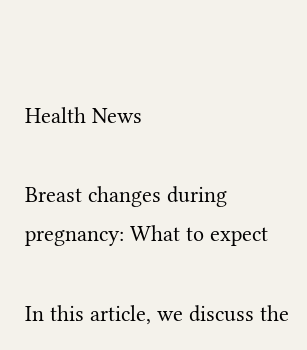Health News

Breast changes during pregnancy: What to expect

In this article, we discuss the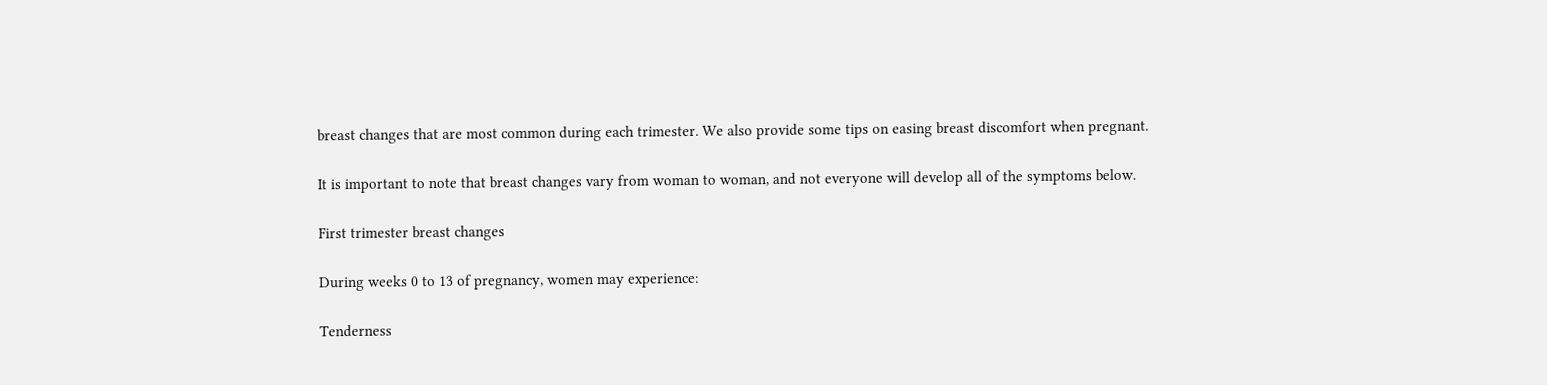breast changes that are most common during each trimester. We also provide some tips on easing breast discomfort when pregnant.

It is important to note that breast changes vary from woman to woman, and not everyone will develop all of the symptoms below.

First trimester breast changes

During weeks 0 to 13 of pregnancy, women may experience:

Tenderness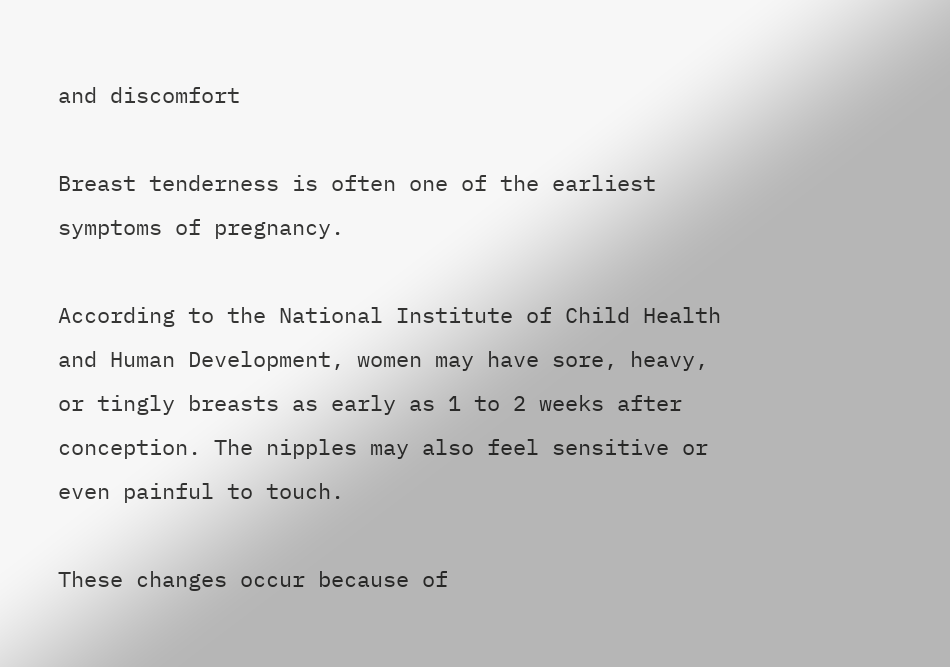and discomfort

Breast tenderness is often one of the earliest symptoms of pregnancy.

According to the National Institute of Child Health and Human Development, women may have sore, heavy, or tingly breasts as early as 1 to 2 weeks after conception. The nipples may also feel sensitive or even painful to touch.

These changes occur because of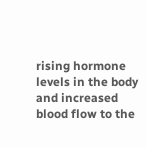rising hormone levels in the body and increased blood flow to the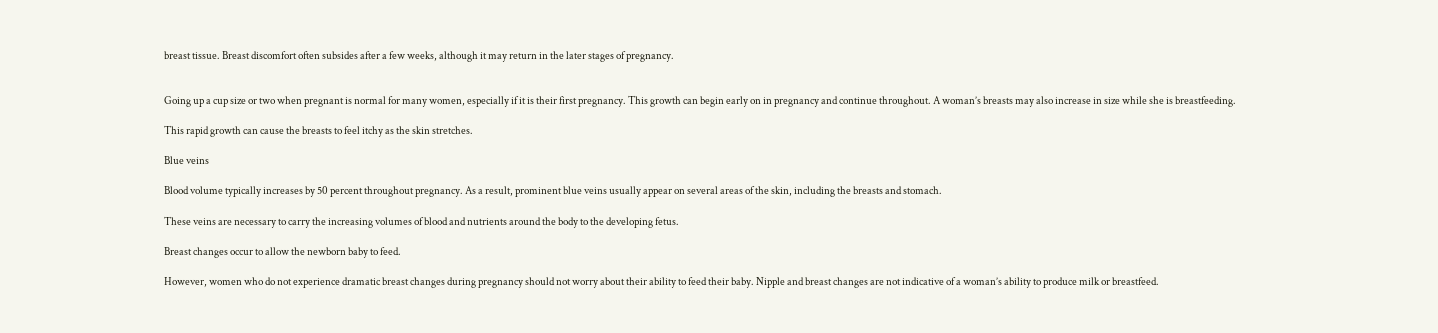breast tissue. Breast discomfort often subsides after a few weeks, although it may return in the later stages of pregnancy.


Going up a cup size or two when pregnant is normal for many women, especially if it is their first pregnancy. This growth can begin early on in pregnancy and continue throughout. A woman’s breasts may also increase in size while she is breastfeeding.

This rapid growth can cause the breasts to feel itchy as the skin stretches.

Blue veins

Blood volume typically increases by 50 percent throughout pregnancy. As a result, prominent blue veins usually appear on several areas of the skin, including the breasts and stomach.

These veins are necessary to carry the increasing volumes of blood and nutrients around the body to the developing fetus.

Breast changes occur to allow the newborn baby to feed.

However, women who do not experience dramatic breast changes during pregnancy should not worry about their ability to feed their baby. Nipple and breast changes are not indicative of a woman’s ability to produce milk or breastfeed.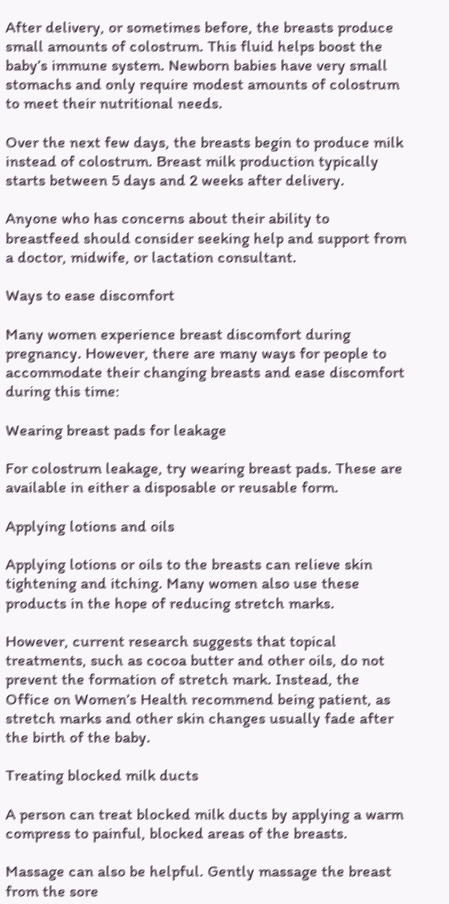After delivery, or sometimes before, the breasts produce small amounts of colostrum. This fluid helps boost the baby’s immune system. Newborn babies have very small stomachs and only require modest amounts of colostrum to meet their nutritional needs.

Over the next few days, the breasts begin to produce milk instead of colostrum. Breast milk production typically starts between 5 days and 2 weeks after delivery.

Anyone who has concerns about their ability to breastfeed should consider seeking help and support from a doctor, midwife, or lactation consultant.

Ways to ease discomfort

Many women experience breast discomfort during pregnancy. However, there are many ways for people to accommodate their changing breasts and ease discomfort during this time:

Wearing breast pads for leakage

For colostrum leakage, try wearing breast pads. These are available in either a disposable or reusable form.

Applying lotions and oils

Applying lotions or oils to the breasts can relieve skin tightening and itching. Many women also use these products in the hope of reducing stretch marks.

However, current research suggests that topical treatments, such as cocoa butter and other oils, do not prevent the formation of stretch mark. Instead, the Office on Women’s Health recommend being patient, as stretch marks and other skin changes usually fade after the birth of the baby.

Treating blocked milk ducts

A person can treat blocked milk ducts by applying a warm compress to painful, blocked areas of the breasts.

Massage can also be helpful. Gently massage the breast from the sore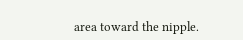area toward the nipple.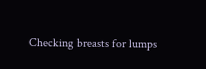Checking breasts for lumps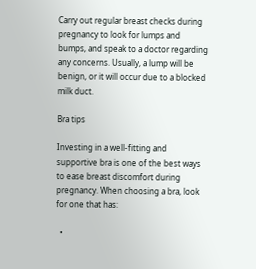Carry out regular breast checks during pregnancy to look for lumps and bumps, and speak to a doctor regarding any concerns. Usually, a lump will be benign, or it will occur due to a blocked milk duct.

Bra tips

Investing in a well-fitting and supportive bra is one of the best ways to ease breast discomfort during pregnancy. When choosing a bra, look for one that has:

  •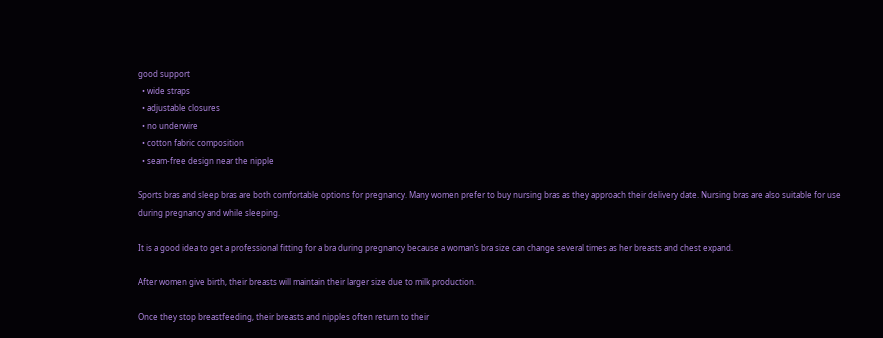good support
  • wide straps
  • adjustable closures
  • no underwire
  • cotton fabric composition
  • seam-free design near the nipple

Sports bras and sleep bras are both comfortable options for pregnancy. Many women prefer to buy nursing bras as they approach their delivery date. Nursing bras are also suitable for use during pregnancy and while sleeping.

It is a good idea to get a professional fitting for a bra during pregnancy because a woman’s bra size can change several times as her breasts and chest expand.

After women give birth, their breasts will maintain their larger size due to milk production.

Once they stop breastfeeding, their breasts and nipples often return to their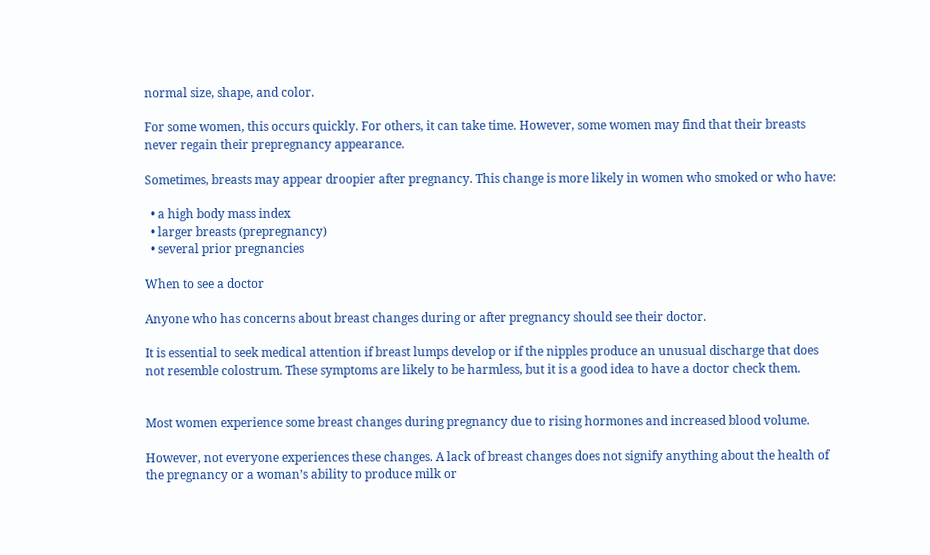normal size, shape, and color.

For some women, this occurs quickly. For others, it can take time. However, some women may find that their breasts never regain their prepregnancy appearance.

Sometimes, breasts may appear droopier after pregnancy. This change is more likely in women who smoked or who have:

  • a high body mass index
  • larger breasts (prepregnancy)
  • several prior pregnancies

When to see a doctor

Anyone who has concerns about breast changes during or after pregnancy should see their doctor.

It is essential to seek medical attention if breast lumps develop or if the nipples produce an unusual discharge that does not resemble colostrum. These symptoms are likely to be harmless, but it is a good idea to have a doctor check them.


Most women experience some breast changes during pregnancy due to rising hormones and increased blood volume.

However, not everyone experiences these changes. A lack of breast changes does not signify anything about the health of the pregnancy or a woman’s ability to produce milk or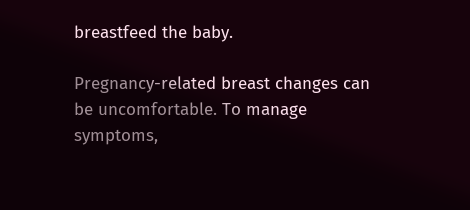breastfeed the baby.

Pregnancy-related breast changes can be uncomfortable. To manage symptoms,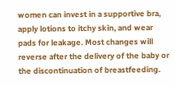women can invest in a supportive bra, apply lotions to itchy skin, and wear pads for leakage. Most changes will reverse after the delivery of the baby or the discontinuation of breastfeeding.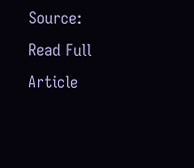Source: Read Full Article